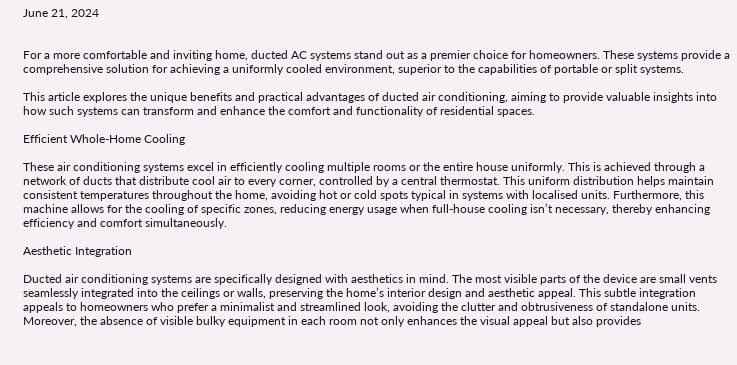June 21, 2024


For a more comfortable and inviting home, ducted AC systems stand out as a premier choice for homeowners. These systems provide a comprehensive solution for achieving a uniformly cooled environment, superior to the capabilities of portable or split systems.

This article explores the unique benefits and practical advantages of ducted air conditioning, aiming to provide valuable insights into how such systems can transform and enhance the comfort and functionality of residential spaces.

Efficient Whole-Home Cooling

These air conditioning systems excel in efficiently cooling multiple rooms or the entire house uniformly. This is achieved through a network of ducts that distribute cool air to every corner, controlled by a central thermostat. This uniform distribution helps maintain consistent temperatures throughout the home, avoiding hot or cold spots typical in systems with localised units. Furthermore, this machine allows for the cooling of specific zones, reducing energy usage when full-house cooling isn’t necessary, thereby enhancing efficiency and comfort simultaneously.

Aesthetic Integration

Ducted air conditioning systems are specifically designed with aesthetics in mind. The most visible parts of the device are small vents seamlessly integrated into the ceilings or walls, preserving the home’s interior design and aesthetic appeal. This subtle integration appeals to homeowners who prefer a minimalist and streamlined look, avoiding the clutter and obtrusiveness of standalone units. Moreover, the absence of visible bulky equipment in each room not only enhances the visual appeal but also provides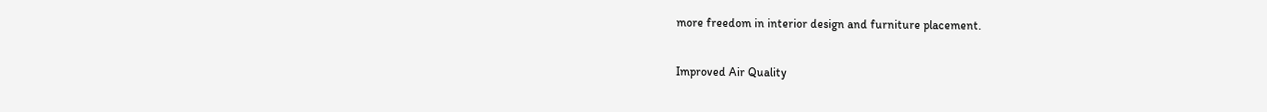more freedom in interior design and furniture placement.

Improved Air Quality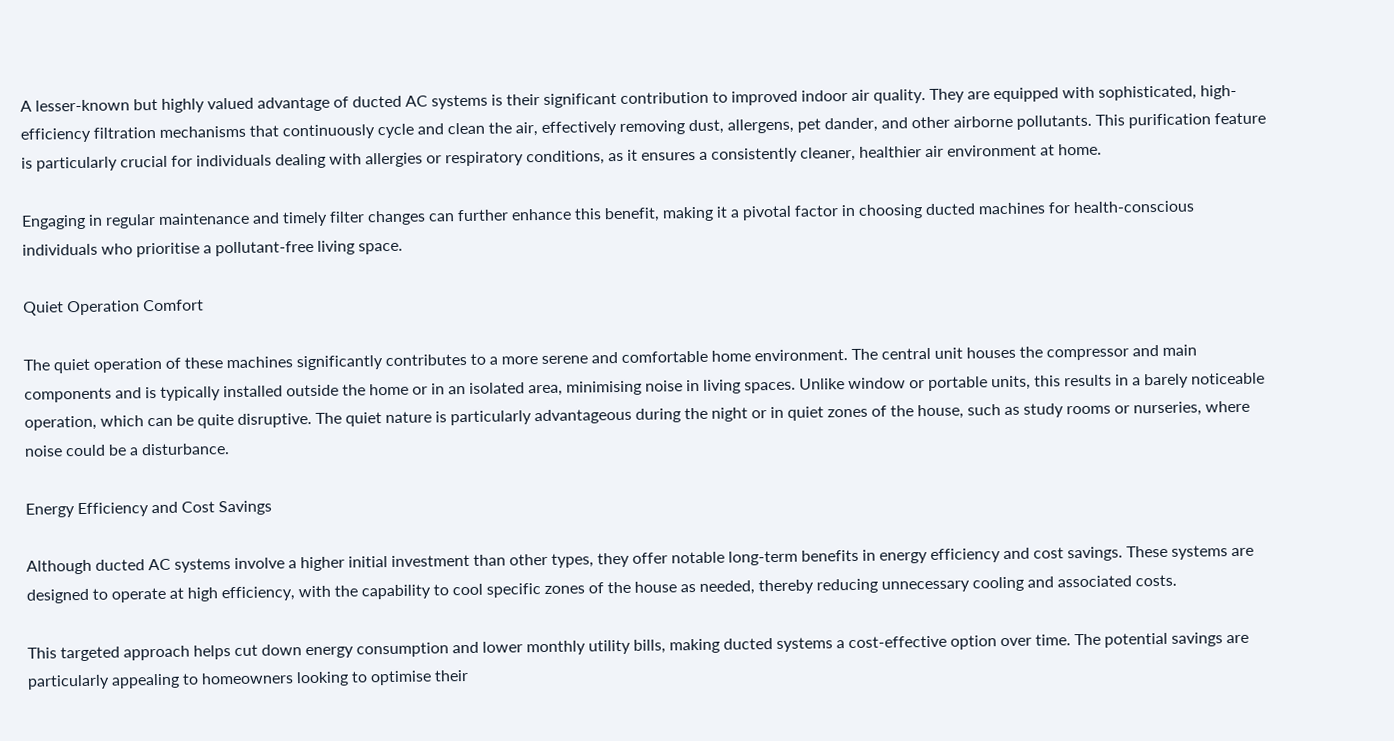A lesser-known but highly valued advantage of ducted AC systems is their significant contribution to improved indoor air quality. They are equipped with sophisticated, high-efficiency filtration mechanisms that continuously cycle and clean the air, effectively removing dust, allergens, pet dander, and other airborne pollutants. This purification feature is particularly crucial for individuals dealing with allergies or respiratory conditions, as it ensures a consistently cleaner, healthier air environment at home.

Engaging in regular maintenance and timely filter changes can further enhance this benefit, making it a pivotal factor in choosing ducted machines for health-conscious individuals who prioritise a pollutant-free living space.

Quiet Operation Comfort

The quiet operation of these machines significantly contributes to a more serene and comfortable home environment. The central unit houses the compressor and main components and is typically installed outside the home or in an isolated area, minimising noise in living spaces. Unlike window or portable units, this results in a barely noticeable operation, which can be quite disruptive. The quiet nature is particularly advantageous during the night or in quiet zones of the house, such as study rooms or nurseries, where noise could be a disturbance.

Energy Efficiency and Cost Savings

Although ducted AC systems involve a higher initial investment than other types, they offer notable long-term benefits in energy efficiency and cost savings. These systems are designed to operate at high efficiency, with the capability to cool specific zones of the house as needed, thereby reducing unnecessary cooling and associated costs.

This targeted approach helps cut down energy consumption and lower monthly utility bills, making ducted systems a cost-effective option over time. The potential savings are particularly appealing to homeowners looking to optimise their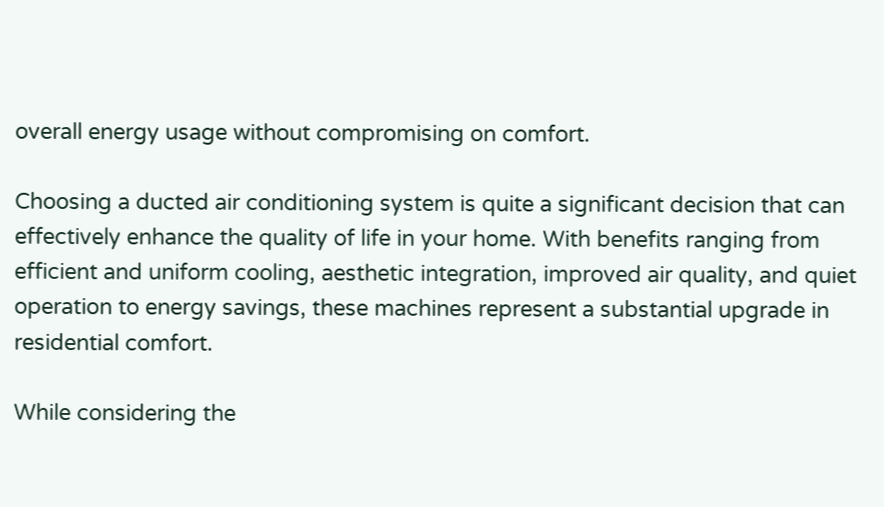overall energy usage without compromising on comfort.

Choosing a ducted air conditioning system is quite a significant decision that can effectively enhance the quality of life in your home. With benefits ranging from efficient and uniform cooling, aesthetic integration, improved air quality, and quiet operation to energy savings, these machines represent a substantial upgrade in residential comfort.

While considering the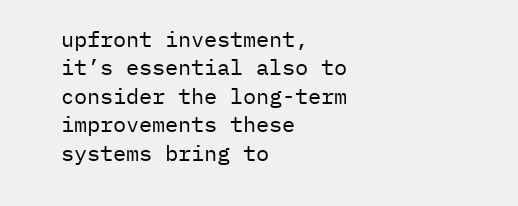upfront investment, it’s essential also to consider the long-term improvements these systems bring to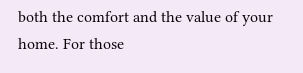both the comfort and the value of your home. For those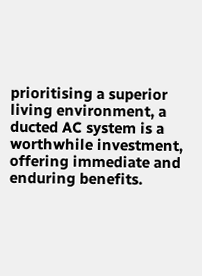prioritising a superior living environment, a ducted AC system is a worthwhile investment, offering immediate and enduring benefits.